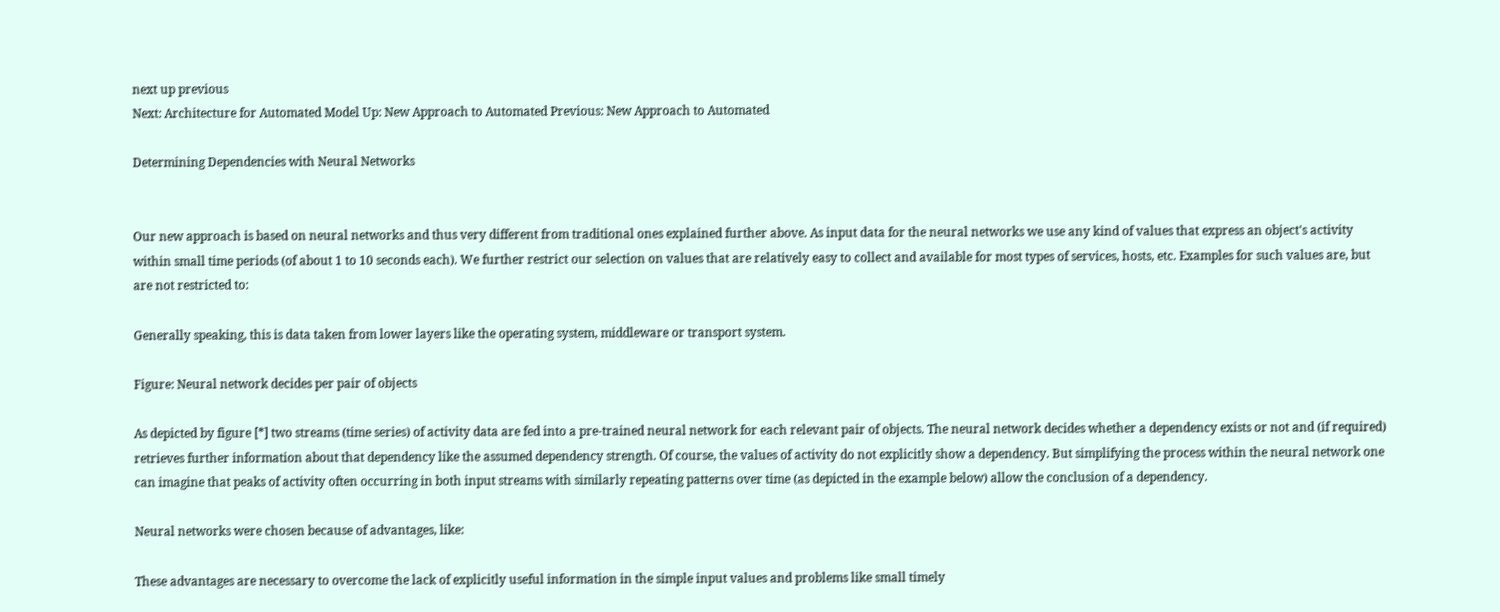next up previous
Next: Architecture for Automated Model Up: New Approach to Automated Previous: New Approach to Automated

Determining Dependencies with Neural Networks


Our new approach is based on neural networks and thus very different from traditional ones explained further above. As input data for the neural networks we use any kind of values that express an object's activity within small time periods (of about 1 to 10 seconds each). We further restrict our selection on values that are relatively easy to collect and available for most types of services, hosts, etc. Examples for such values are, but are not restricted to:

Generally speaking, this is data taken from lower layers like the operating system, middleware or transport system.

Figure: Neural network decides per pair of objects

As depicted by figure [*] two streams (time series) of activity data are fed into a pre-trained neural network for each relevant pair of objects. The neural network decides whether a dependency exists or not and (if required) retrieves further information about that dependency like the assumed dependency strength. Of course, the values of activity do not explicitly show a dependency. But simplifying the process within the neural network one can imagine that peaks of activity often occurring in both input streams with similarly repeating patterns over time (as depicted in the example below) allow the conclusion of a dependency.

Neural networks were chosen because of advantages, like:

These advantages are necessary to overcome the lack of explicitly useful information in the simple input values and problems like small timely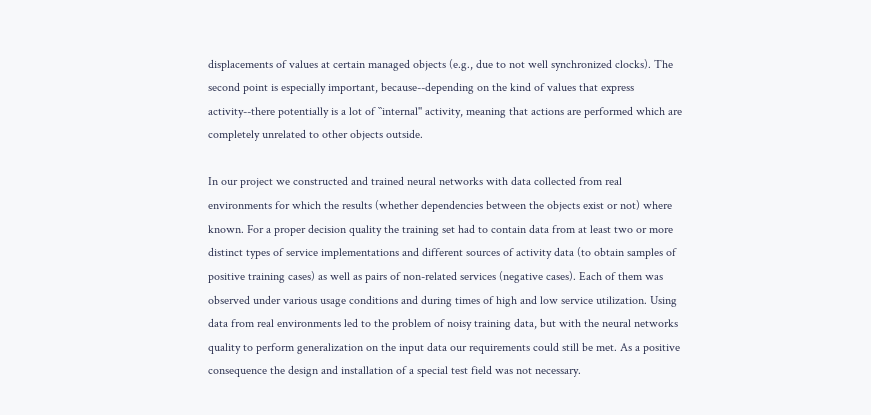displacements of values at certain managed objects (e.g., due to not well synchronized clocks). The second point is especially important, because--depending on the kind of values that express activity--there potentially is a lot of ``internal'' activity, meaning that actions are performed which are completely unrelated to other objects outside.

In our project we constructed and trained neural networks with data collected from real environments for which the results (whether dependencies between the objects exist or not) where known. For a proper decision quality the training set had to contain data from at least two or more distinct types of service implementations and different sources of activity data (to obtain samples of positive training cases) as well as pairs of non-related services (negative cases). Each of them was observed under various usage conditions and during times of high and low service utilization. Using data from real environments led to the problem of noisy training data, but with the neural networks quality to perform generalization on the input data our requirements could still be met. As a positive consequence the design and installation of a special test field was not necessary.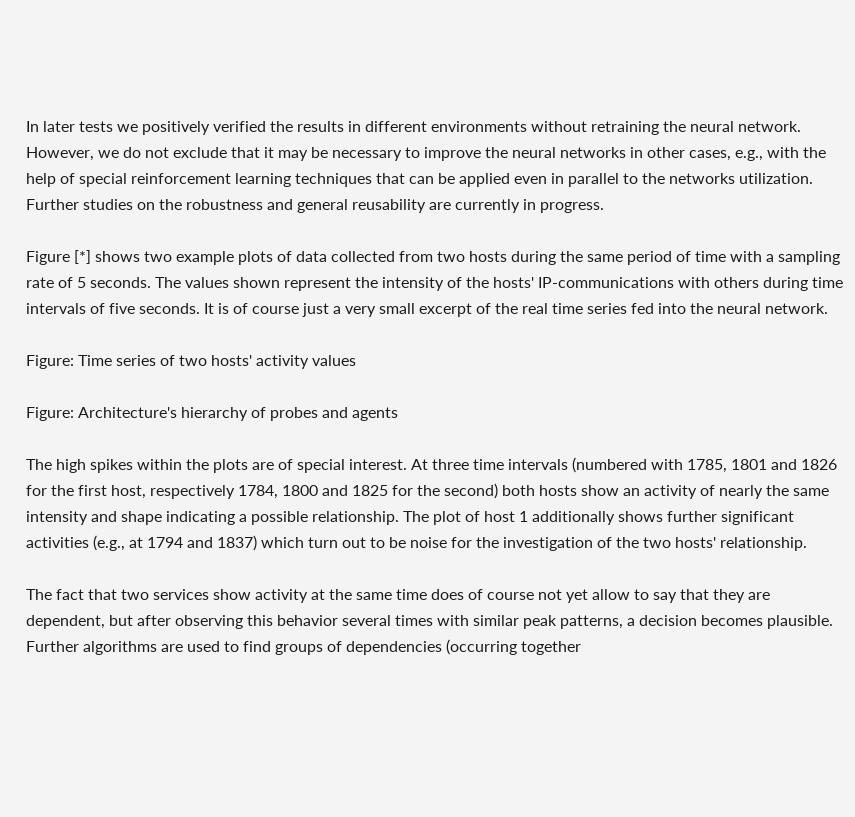In later tests we positively verified the results in different environments without retraining the neural network. However, we do not exclude that it may be necessary to improve the neural networks in other cases, e.g., with the help of special reinforcement learning techniques that can be applied even in parallel to the networks utilization. Further studies on the robustness and general reusability are currently in progress.

Figure [*] shows two example plots of data collected from two hosts during the same period of time with a sampling rate of 5 seconds. The values shown represent the intensity of the hosts' IP-communications with others during time intervals of five seconds. It is of course just a very small excerpt of the real time series fed into the neural network.

Figure: Time series of two hosts' activity values

Figure: Architecture's hierarchy of probes and agents

The high spikes within the plots are of special interest. At three time intervals (numbered with 1785, 1801 and 1826 for the first host, respectively 1784, 1800 and 1825 for the second) both hosts show an activity of nearly the same intensity and shape indicating a possible relationship. The plot of host 1 additionally shows further significant activities (e.g., at 1794 and 1837) which turn out to be noise for the investigation of the two hosts' relationship.

The fact that two services show activity at the same time does of course not yet allow to say that they are dependent, but after observing this behavior several times with similar peak patterns, a decision becomes plausible. Further algorithms are used to find groups of dependencies (occurring together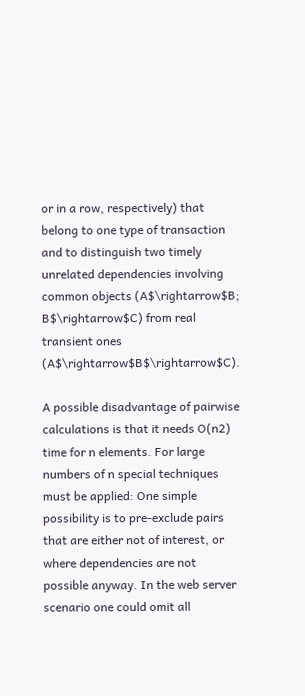or in a row, respectively) that belong to one type of transaction and to distinguish two timely unrelated dependencies involving common objects (A$\rightarrow$B; B$\rightarrow$C) from real transient ones (A$\rightarrow$B$\rightarrow$C).

A possible disadvantage of pairwise calculations is that it needs O(n2) time for n elements. For large numbers of n special techniques must be applied: One simple possibility is to pre-exclude pairs that are either not of interest, or where dependencies are not possible anyway. In the web server scenario one could omit all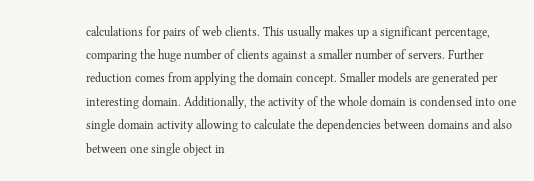calculations for pairs of web clients. This usually makes up a significant percentage, comparing the huge number of clients against a smaller number of servers. Further reduction comes from applying the domain concept. Smaller models are generated per interesting domain. Additionally, the activity of the whole domain is condensed into one single domain activity allowing to calculate the dependencies between domains and also between one single object in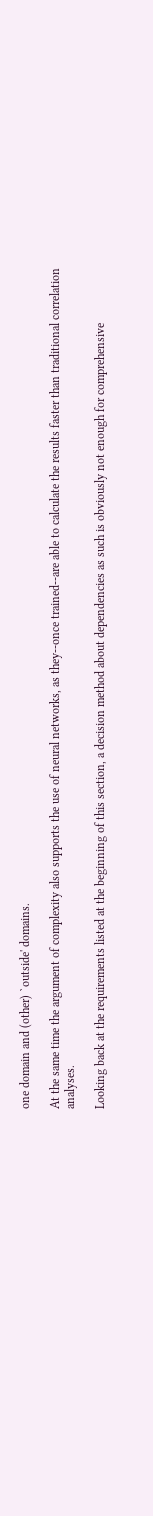one domain and (other) `outside' domains.

At the same time the argument of complexity also supports the use of neural networks, as they--once trained--are able to calculate the results faster than traditional correlation analyses.

Looking back at the requirements listed at the beginning of this section, a decision method about dependencies as such is obviously not enough for comprehensive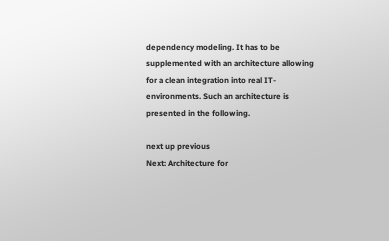dependency modeling. It has to be supplemented with an architecture allowing for a clean integration into real IT-environments. Such an architecture is presented in the following.

next up previous
Next: Architecture for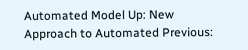Automated Model Up: New Approach to Automated Previous: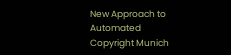New Approach to Automated
Copyright Munich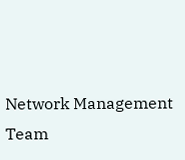Network Management Team